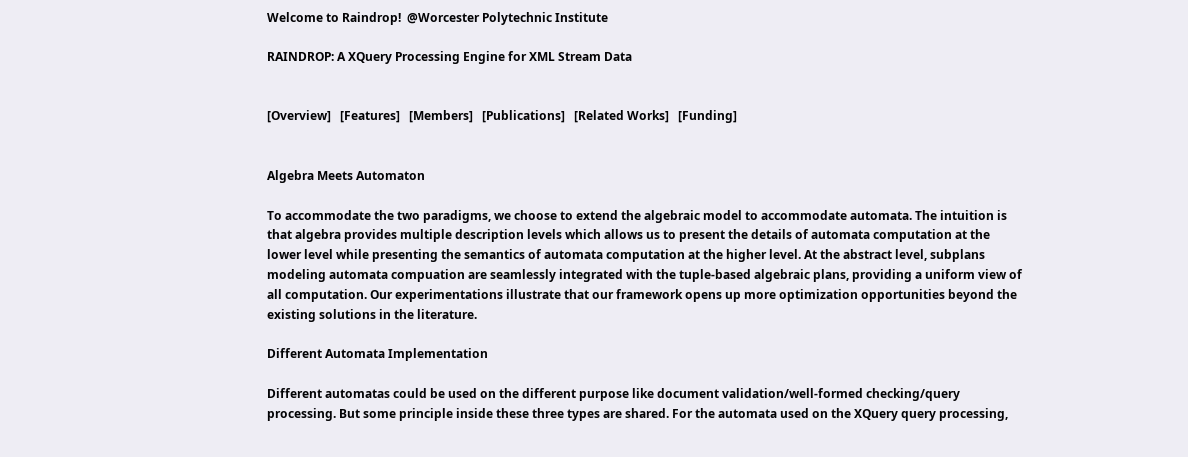Welcome to Raindrop!  @Worcester Polytechnic Institute

RAINDROP: A XQuery Processing Engine for XML Stream Data


[Overview]   [Features]   [Members]   [Publications]   [Related Works]   [Funding]


Algebra Meets Automaton

To accommodate the two paradigms, we choose to extend the algebraic model to accommodate automata. The intuition is that algebra provides multiple description levels which allows us to present the details of automata computation at the lower level while presenting the semantics of automata computation at the higher level. At the abstract level, subplans modeling automata compuation are seamlessly integrated with the tuple-based algebraic plans, providing a uniform view of all computation. Our experimentations illustrate that our framework opens up more optimization opportunities beyond the existing solutions in the literature.

Different Automata Implementation

Different automatas could be used on the different purpose like document validation/well-formed checking/query processing. But some principle inside these three types are shared. For the automata used on the XQuery query processing,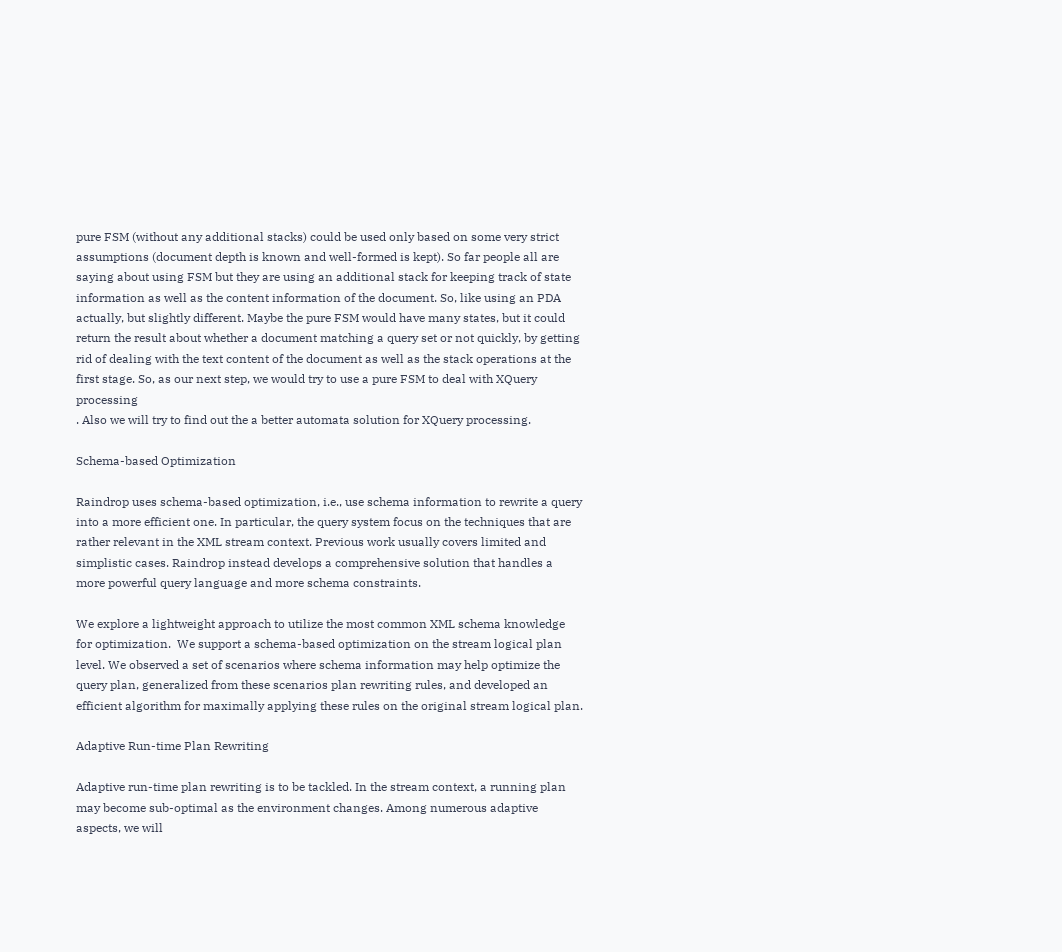pure FSM (without any additional stacks) could be used only based on some very strict assumptions (document depth is known and well-formed is kept). So far people all are saying about using FSM but they are using an additional stack for keeping track of state information as well as the content information of the document. So, like using an PDA actually, but slightly different. Maybe the pure FSM would have many states, but it could return the result about whether a document matching a query set or not quickly, by getting rid of dealing with the text content of the document as well as the stack operations at the first stage. So, as our next step, we would try to use a pure FSM to deal with XQuery processing
. Also we will try to find out the a better automata solution for XQuery processing.

Schema-based Optimization

Raindrop uses schema-based optimization, i.e., use schema information to rewrite a query into a more efficient one. In particular, the query system focus on the techniques that are rather relevant in the XML stream context. Previous work usually covers limited and simplistic cases. Raindrop instead develops a comprehensive solution that handles a more powerful query language and more schema constraints.

We explore a lightweight approach to utilize the most common XML schema knowledge for optimization.  We support a schema-based optimization on the stream logical plan level. We observed a set of scenarios where schema information may help optimize the query plan, generalized from these scenarios plan rewriting rules, and developed an efficient algorithm for maximally applying these rules on the original stream logical plan.

Adaptive Run-time Plan Rewriting

Adaptive run-time plan rewriting is to be tackled. In the stream context, a running plan may become sub-optimal as the environment changes. Among numerous adaptive aspects, we will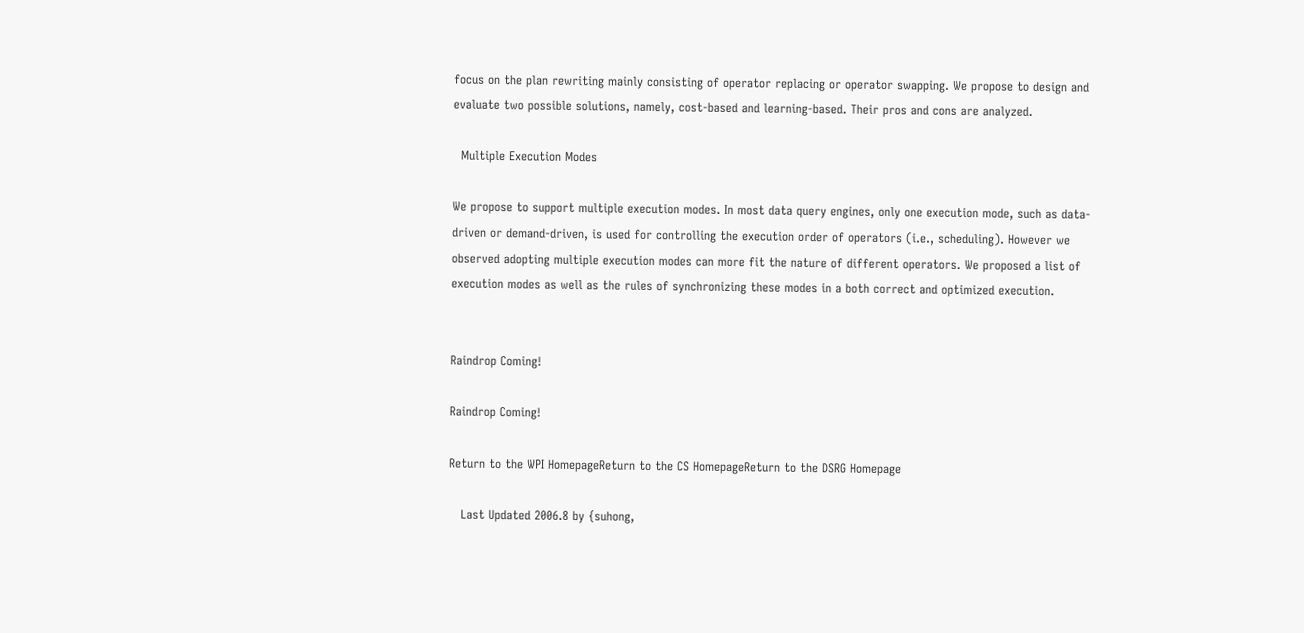focus on the plan rewriting mainly consisting of operator replacing or operator swapping. We propose to design and evaluate two possible solutions, namely, cost-based and learning-based. Their pros and cons are analyzed.

  Multiple Execution Modes

We propose to support multiple execution modes. In most data query engines, only one execution mode, such as data-driven or demand-driven, is used for controlling the execution order of operators (i.e., scheduling). However we observed adopting multiple execution modes can more fit the nature of different operators. We proposed a list of execution modes as well as the rules of synchronizing these modes in a both correct and optimized execution.


Raindrop Coming!

Raindrop Coming!

Return to the WPI HomepageReturn to the CS HomepageReturn to the DSRG Homepage

   Last Updated 2006.8 by {suhong,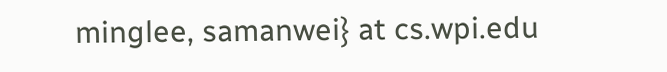minglee, samanwei} at cs.wpi.edu